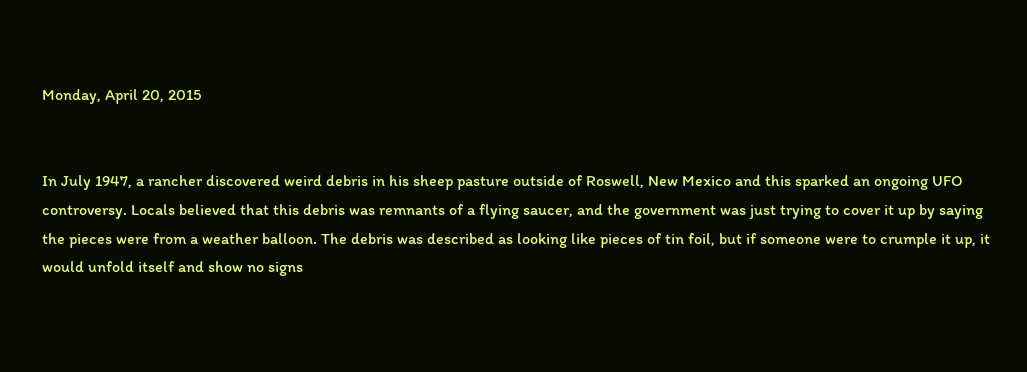Monday, April 20, 2015


In July 1947, a rancher discovered weird debris in his sheep pasture outside of Roswell, New Mexico and this sparked an ongoing UFO controversy. Locals believed that this debris was remnants of a flying saucer, and the government was just trying to cover it up by saying the pieces were from a weather balloon. The debris was described as looking like pieces of tin foil, but if someone were to crumple it up, it would unfold itself and show no signs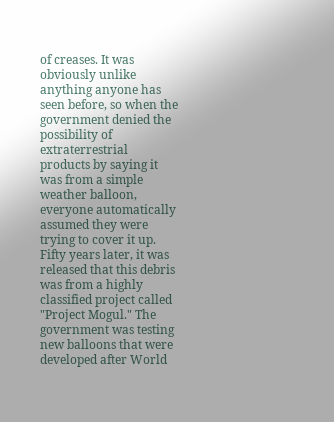of creases. It was obviously unlike anything anyone has seen before, so when the government denied the possibility of extraterrestrial products by saying it was from a simple weather balloon, everyone automatically assumed they were trying to cover it up. Fifty years later, it was released that this debris was from a highly classified project called "Project Mogul." The government was testing new balloons that were developed after World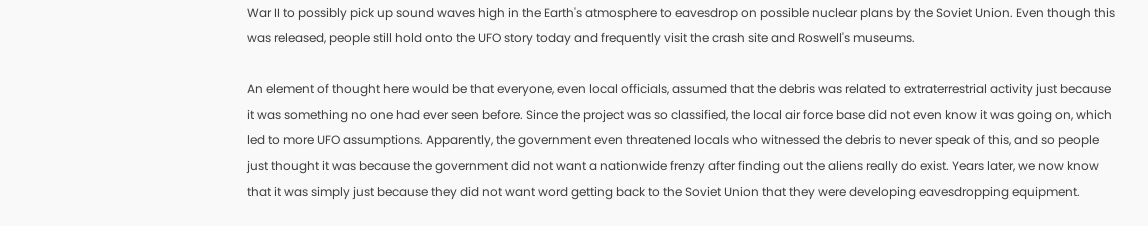War II to possibly pick up sound waves high in the Earth's atmosphere to eavesdrop on possible nuclear plans by the Soviet Union. Even though this was released, people still hold onto the UFO story today and frequently visit the crash site and Roswell's museums.

An element of thought here would be that everyone, even local officials, assumed that the debris was related to extraterrestrial activity just because it was something no one had ever seen before. Since the project was so classified, the local air force base did not even know it was going on, which led to more UFO assumptions. Apparently, the government even threatened locals who witnessed the debris to never speak of this, and so people just thought it was because the government did not want a nationwide frenzy after finding out the aliens really do exist. Years later, we now know that it was simply just because they did not want word getting back to the Soviet Union that they were developing eavesdropping equipment.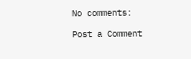No comments:

Post a Comment